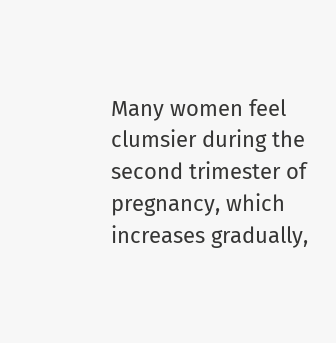Many women feel clumsier during the second trimester of pregnancy, which increases gradually,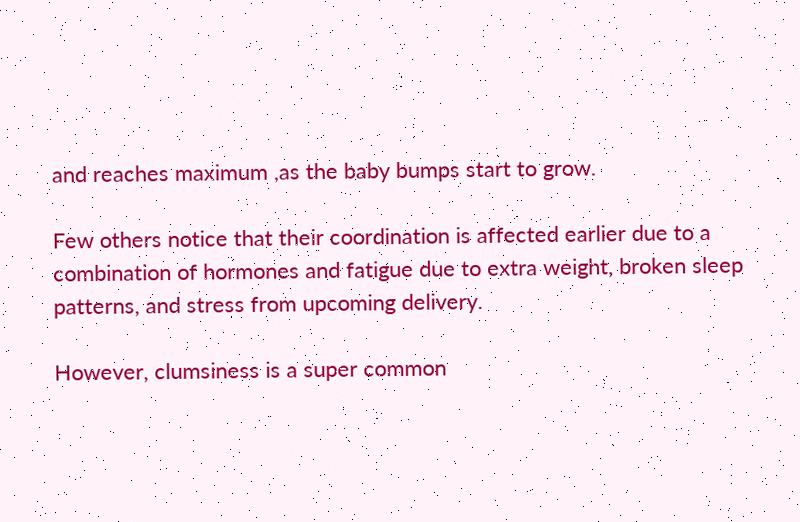and reaches maximum ,as the baby bumps start to grow.

Few others notice that their coordination is affected earlier due to a combination of hormones and fatigue due to extra weight, broken sleep patterns, and stress from upcoming delivery.

However, clumsiness is a super common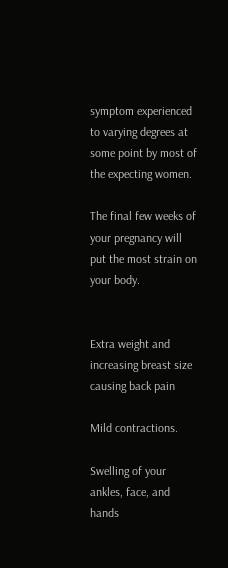symptom experienced to varying degrees at some point by most of the expecting women.

The final few weeks of your pregnancy will put the most strain on your body.


Extra weight and increasing breast size causing back pain

Mild contractions.

Swelling of your ankles, face, and hands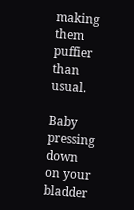making them puffier than usual.

Baby pressing down on your bladder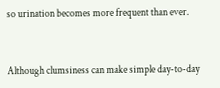so urination becomes more frequent than ever.


Although clumsiness can make simple day-to-day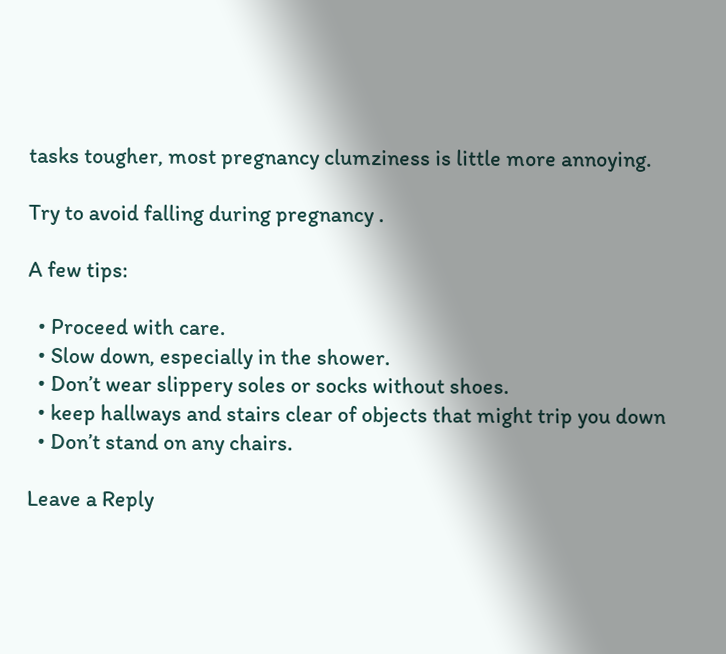tasks tougher, most pregnancy clumziness is little more annoying.

Try to avoid falling during pregnancy .

A few tips:

  • Proceed with care.
  • Slow down, especially in the shower.
  • Don’t wear slippery soles or socks without shoes.
  • keep hallways and stairs clear of objects that might trip you down
  • Don’t stand on any chairs.

Leave a Reply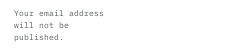Your email address will not be published.